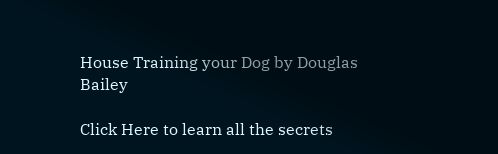House Training your Dog by Douglas Bailey

Click Here to learn all the secrets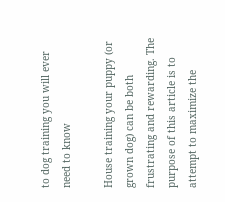to dog training you will ever need to know

House training your puppy (or grown dog) can be both frustrating and rewarding. The purpose of this article is to attempt to maximize the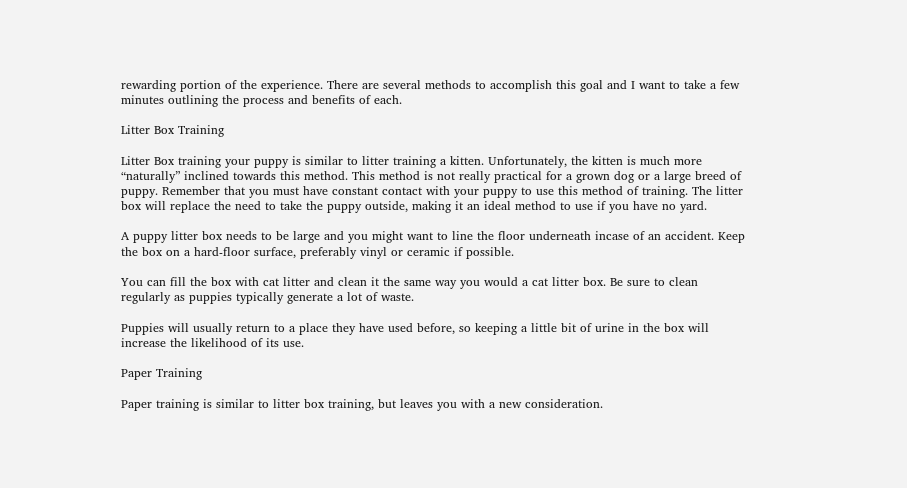rewarding portion of the experience. There are several methods to accomplish this goal and I want to take a few minutes outlining the process and benefits of each.

Litter Box Training

Litter Box training your puppy is similar to litter training a kitten. Unfortunately, the kitten is much more “naturally” inclined towards this method. This method is not really practical for a grown dog or a large breed of puppy. Remember that you must have constant contact with your puppy to use this method of training. The litter box will replace the need to take the puppy outside, making it an ideal method to use if you have no yard.

A puppy litter box needs to be large and you might want to line the floor underneath incase of an accident. Keep the box on a hard-floor surface, preferably vinyl or ceramic if possible.

You can fill the box with cat litter and clean it the same way you would a cat litter box. Be sure to clean regularly as puppies typically generate a lot of waste.

Puppies will usually return to a place they have used before, so keeping a little bit of urine in the box will increase the likelihood of its use.

Paper Training

Paper training is similar to litter box training, but leaves you with a new consideration.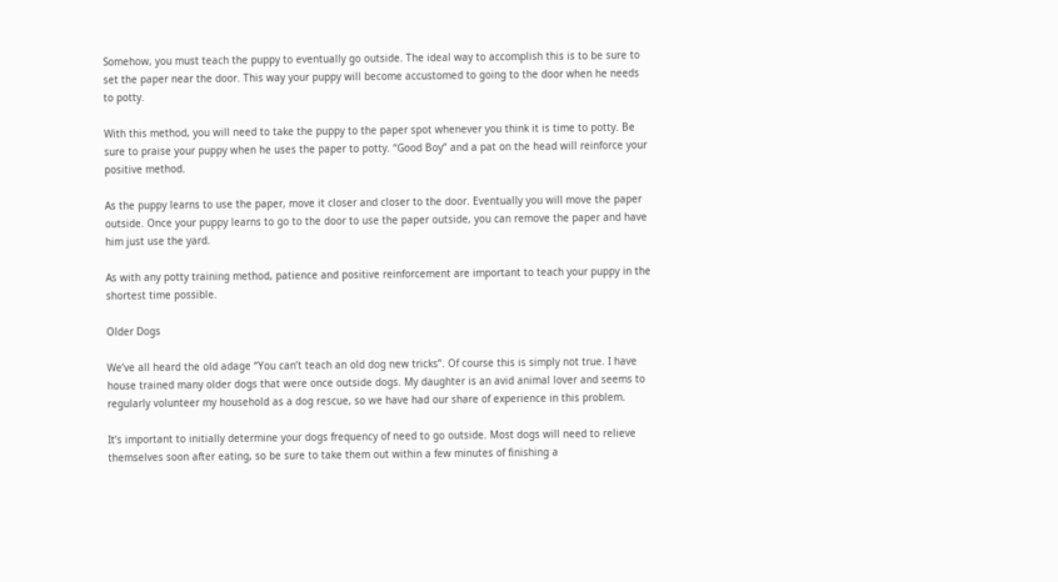Somehow, you must teach the puppy to eventually go outside. The ideal way to accomplish this is to be sure to set the paper near the door. This way your puppy will become accustomed to going to the door when he needs to potty.

With this method, you will need to take the puppy to the paper spot whenever you think it is time to potty. Be sure to praise your puppy when he uses the paper to potty. “Good Boy” and a pat on the head will reinforce your positive method.

As the puppy learns to use the paper, move it closer and closer to the door. Eventually you will move the paper outside. Once your puppy learns to go to the door to use the paper outside, you can remove the paper and have him just use the yard.

As with any potty training method, patience and positive reinforcement are important to teach your puppy in the shortest time possible.

Older Dogs

We’ve all heard the old adage “You can’t teach an old dog new tricks”. Of course this is simply not true. I have house trained many older dogs that were once outside dogs. My daughter is an avid animal lover and seems to regularly volunteer my household as a dog rescue, so we have had our share of experience in this problem.

It’s important to initially determine your dogs frequency of need to go outside. Most dogs will need to relieve themselves soon after eating, so be sure to take them out within a few minutes of finishing a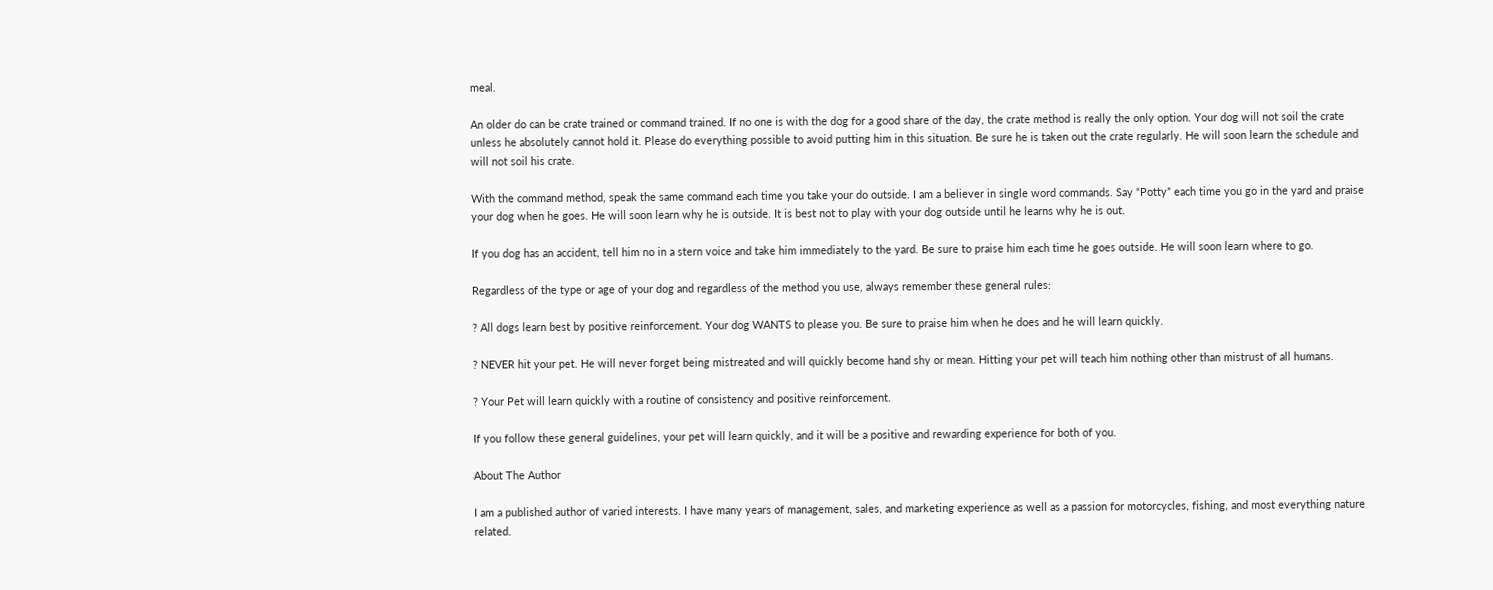meal.

An older do can be crate trained or command trained. If no one is with the dog for a good share of the day, the crate method is really the only option. Your dog will not soil the crate unless he absolutely cannot hold it. Please do everything possible to avoid putting him in this situation. Be sure he is taken out the crate regularly. He will soon learn the schedule and will not soil his crate.

With the command method, speak the same command each time you take your do outside. I am a believer in single word commands. Say “Potty” each time you go in the yard and praise your dog when he goes. He will soon learn why he is outside. It is best not to play with your dog outside until he learns why he is out.

If you dog has an accident, tell him no in a stern voice and take him immediately to the yard. Be sure to praise him each time he goes outside. He will soon learn where to go.

Regardless of the type or age of your dog and regardless of the method you use, always remember these general rules:

? All dogs learn best by positive reinforcement. Your dog WANTS to please you. Be sure to praise him when he does and he will learn quickly.

? NEVER hit your pet. He will never forget being mistreated and will quickly become hand shy or mean. Hitting your pet will teach him nothing other than mistrust of all humans.

? Your Pet will learn quickly with a routine of consistency and positive reinforcement.

If you follow these general guidelines, your pet will learn quickly, and it will be a positive and rewarding experience for both of you.

About The Author

I am a published author of varied interests. I have many years of management, sales, and marketing experience as well as a passion for motorcycles, fishing, and most everything nature related.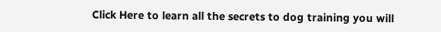Click Here to learn all the secrets to dog training you will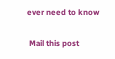ever need to know

 Mail this post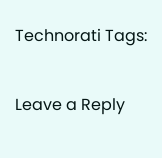Technorati Tags:


Leave a Reply